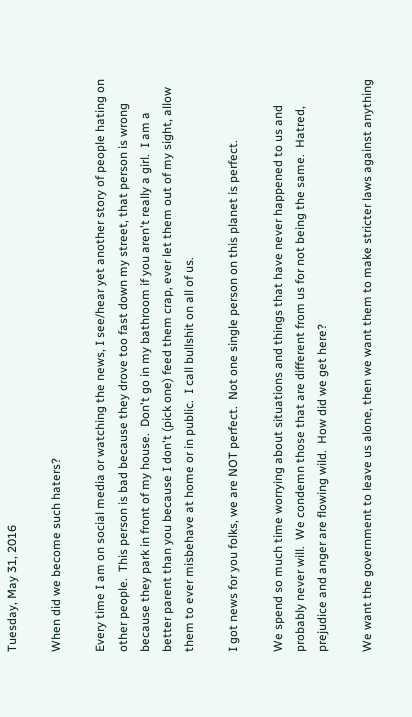Tuesday, May 31, 2016

When did we become such haters?

Every time I am on social media or watching the news, I see/hear yet another story of people hating on other people.  This person is bad because they drove too fast down my street, that person is wrong because they park in front of my house.  Don't go in my bathroom if you aren't really a girl.  I am a better parent than you because I don't (pick one) feed them crap, ever let them out of my sight, allow them to ever misbehave at home or in public.  I call bullshit on all of us.

I got news for you folks, we are NOT perfect.  Not one single person on this planet is perfect.

We spend so much time worrying about situations and things that have never happened to us and probably never will.  We condemn those that are different from us for not being the same.  Hatred, prejudice and anger are flowing wild.  How did we get here?

We want the government to leave us alone, then we want them to make stricter laws against anything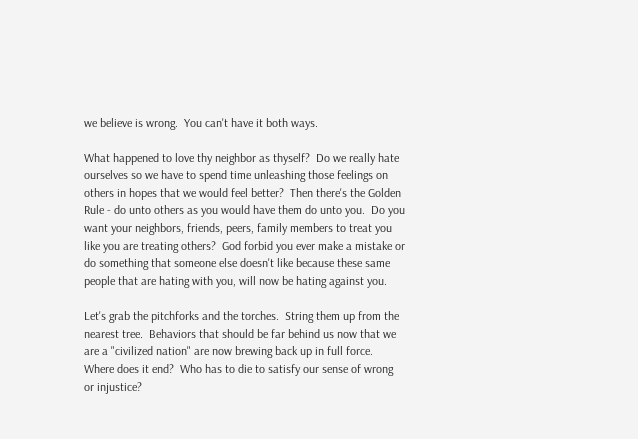we believe is wrong.  You can't have it both ways.

What happened to love thy neighbor as thyself?  Do we really hate ourselves so we have to spend time unleashing those feelings on others in hopes that we would feel better?  Then there's the Golden Rule - do unto others as you would have them do unto you.  Do you want your neighbors, friends, peers, family members to treat you like you are treating others?  God forbid you ever make a mistake or do something that someone else doesn't like because these same people that are hating with you, will now be hating against you.

Let's grab the pitchforks and the torches.  String them up from the nearest tree.  Behaviors that should be far behind us now that we are a "civilized nation" are now brewing back up in full force.  Where does it end?  Who has to die to satisfy our sense of wrong or injustice?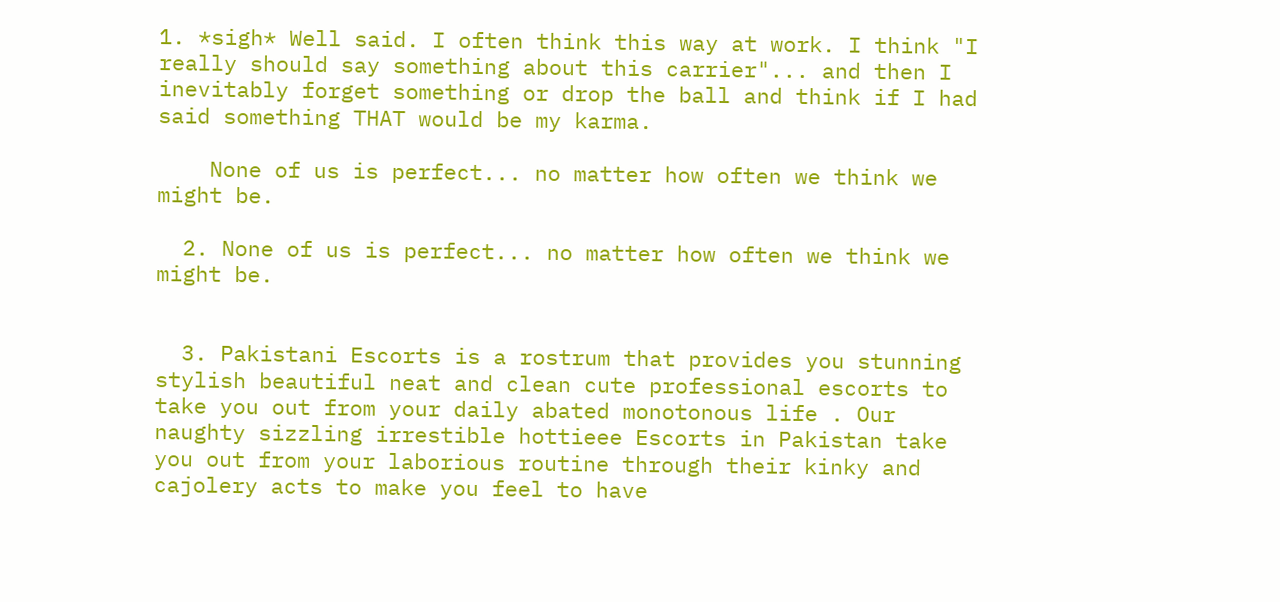1. *sigh* Well said. I often think this way at work. I think "I really should say something about this carrier"... and then I inevitably forget something or drop the ball and think if I had said something THAT would be my karma.

    None of us is perfect... no matter how often we think we might be.

  2. None of us is perfect... no matter how often we think we might be.


  3. Pakistani Escorts is a rostrum that provides you stunning stylish beautiful neat and clean cute professional escorts to take you out from your daily abated monotonous life . Our naughty sizzling irrestible hottieee Escorts in Pakistan take you out from your laborious routine through their kinky and cajolery acts to make you feel to have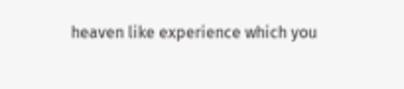heaven like experience which you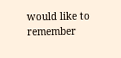would like to remember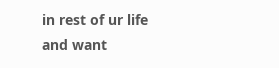in rest of ur life and want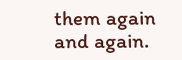them again and again.